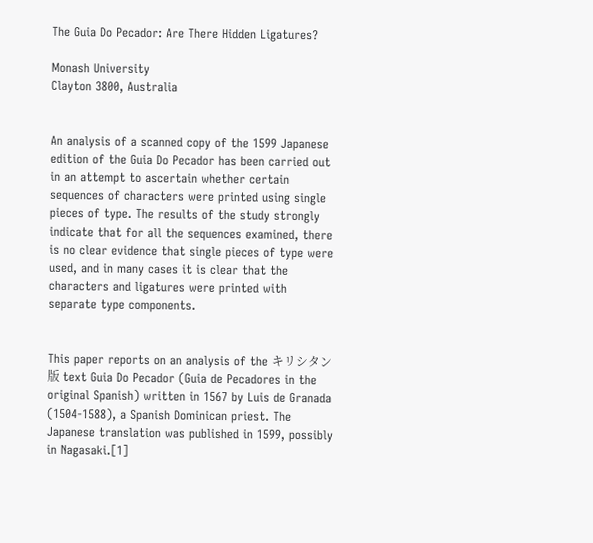The Guia Do Pecador: Are There Hidden Ligatures?

Monash University
Clayton 3800, Australia


An analysis of a scanned copy of the 1599 Japanese edition of the Guia Do Pecador has been carried out in an attempt to ascertain whether certain sequences of characters were printed using single pieces of type. The results of the study strongly indicate that for all the sequences examined, there is no clear evidence that single pieces of type were used, and in many cases it is clear that the characters and ligatures were printed with separate type components.


This paper reports on an analysis of the キリシタン版 text Guia Do Pecador (Guia de Pecadores in the original Spanish) written in 1567 by Luis de Granada (1504-1588), a Spanish Dominican priest. The Japanese translation was published in 1599, possibly in Nagasaki.[1]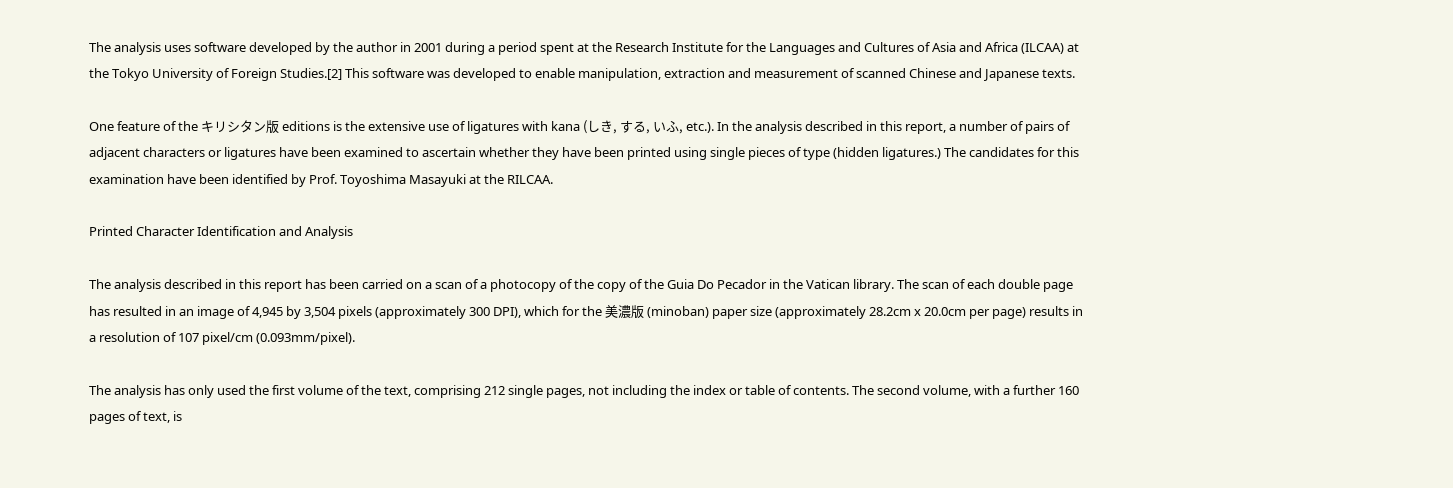The analysis uses software developed by the author in 2001 during a period spent at the Research Institute for the Languages and Cultures of Asia and Africa (ILCAA) at the Tokyo University of Foreign Studies.[2] This software was developed to enable manipulation, extraction and measurement of scanned Chinese and Japanese texts.

One feature of the キリシタン版 editions is the extensive use of ligatures with kana (しき, する, いふ, etc.). In the analysis described in this report, a number of pairs of adjacent characters or ligatures have been examined to ascertain whether they have been printed using single pieces of type (hidden ligatures.) The candidates for this examination have been identified by Prof. Toyoshima Masayuki at the RILCAA.

Printed Character Identification and Analysis

The analysis described in this report has been carried on a scan of a photocopy of the copy of the Guia Do Pecador in the Vatican library. The scan of each double page has resulted in an image of 4,945 by 3,504 pixels (approximately 300 DPI), which for the 美濃版 (minoban) paper size (approximately 28.2cm x 20.0cm per page) results in a resolution of 107 pixel/cm (0.093mm/pixel).

The analysis has only used the first volume of the text, comprising 212 single pages, not including the index or table of contents. The second volume, with a further 160 pages of text, is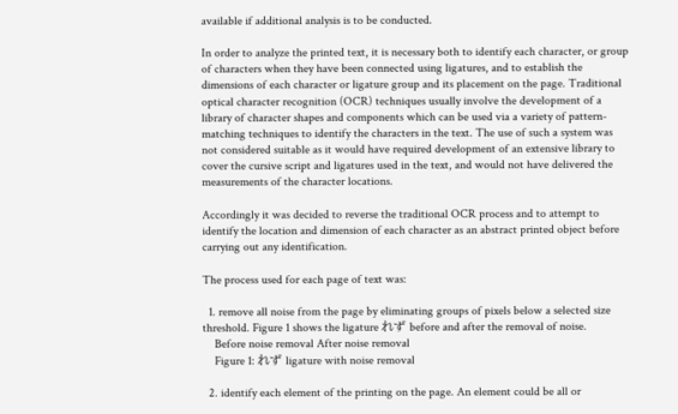available if additional analysis is to be conducted.

In order to analyze the printed text, it is necessary both to identify each character, or group of characters when they have been connected using ligatures, and to establish the dimensions of each character or ligature group and its placement on the page. Traditional optical character recognition (OCR) techniques usually involve the development of a library of character shapes and components which can be used via a variety of pattern-matching techniques to identify the characters in the text. The use of such a system was not considered suitable as it would have required development of an extensive library to cover the cursive script and ligatures used in the text, and would not have delivered the measurements of the character locations.

Accordingly it was decided to reverse the traditional OCR process and to attempt to identify the location and dimension of each character as an abstract printed object before carrying out any identification.

The process used for each page of text was:

  1. remove all noise from the page by eliminating groups of pixels below a selected size threshold. Figure 1 shows the ligature れず before and after the removal of noise.
    Before noise removal After noise removal
    Figure 1: れず ligature with noise removal

  2. identify each element of the printing on the page. An element could be all or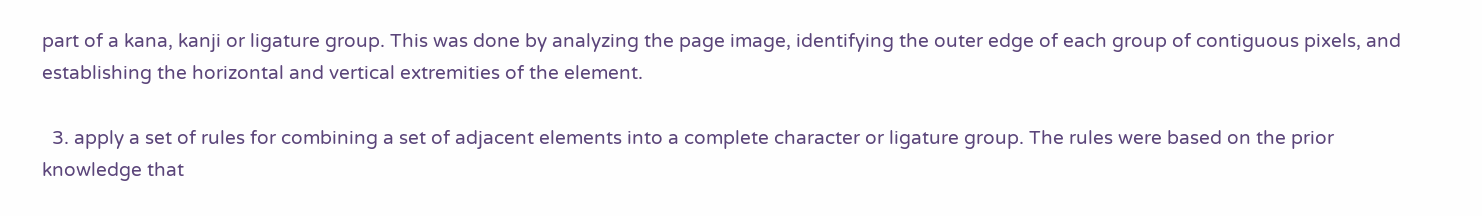part of a kana, kanji or ligature group. This was done by analyzing the page image, identifying the outer edge of each group of contiguous pixels, and establishing the horizontal and vertical extremities of the element.

  3. apply a set of rules for combining a set of adjacent elements into a complete character or ligature group. The rules were based on the prior knowledge that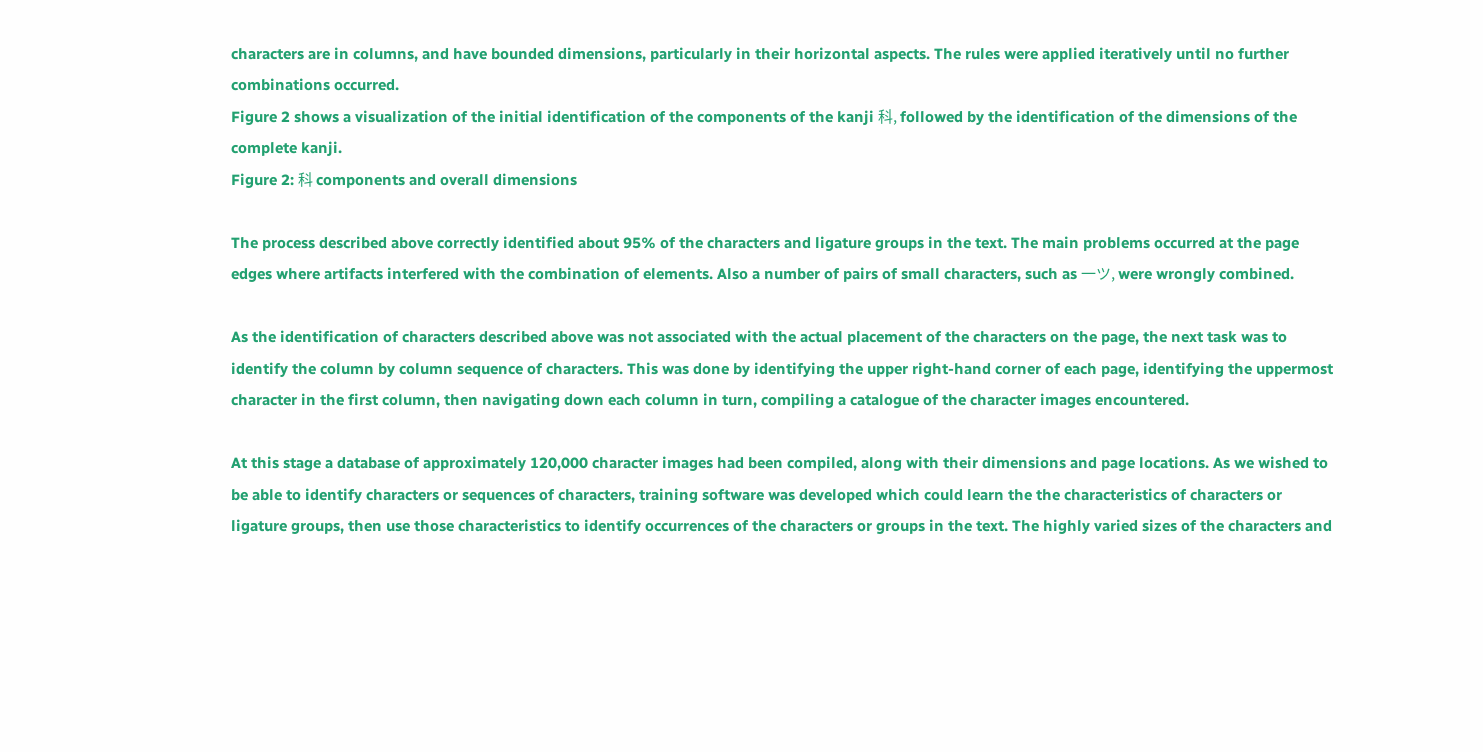characters are in columns, and have bounded dimensions, particularly in their horizontal aspects. The rules were applied iteratively until no further combinations occurred.
Figure 2 shows a visualization of the initial identification of the components of the kanji 科, followed by the identification of the dimensions of the complete kanji.
Figure 2: 科 components and overall dimensions

The process described above correctly identified about 95% of the characters and ligature groups in the text. The main problems occurred at the page edges where artifacts interfered with the combination of elements. Also a number of pairs of small characters, such as 一ツ, were wrongly combined.

As the identification of characters described above was not associated with the actual placement of the characters on the page, the next task was to identify the column by column sequence of characters. This was done by identifying the upper right-hand corner of each page, identifying the uppermost character in the first column, then navigating down each column in turn, compiling a catalogue of the character images encountered.

At this stage a database of approximately 120,000 character images had been compiled, along with their dimensions and page locations. As we wished to be able to identify characters or sequences of characters, training software was developed which could learn the the characteristics of characters or ligature groups, then use those characteristics to identify occurrences of the characters or groups in the text. The highly varied sizes of the characters and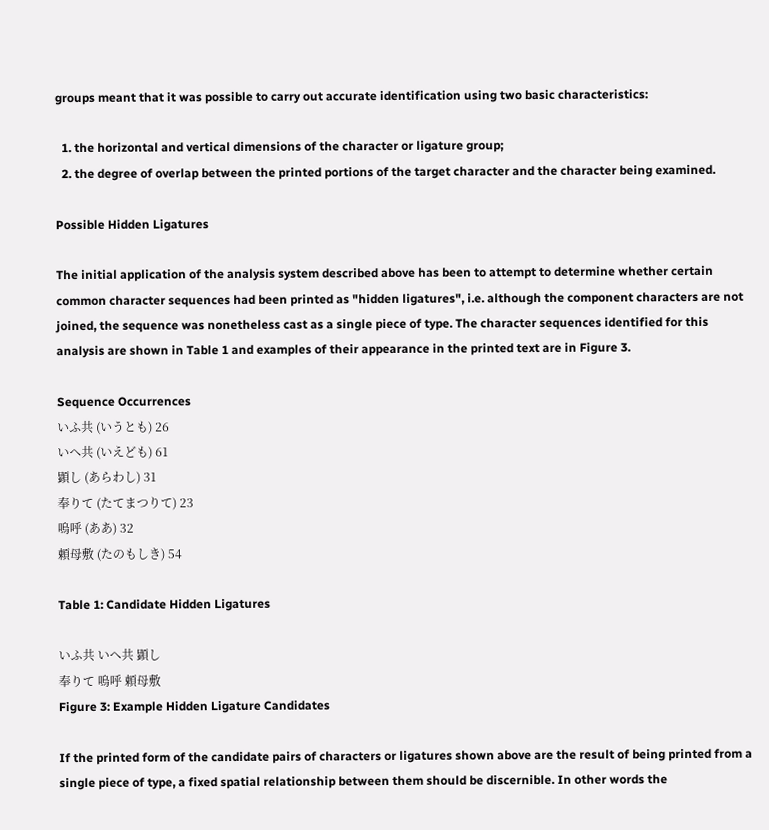groups meant that it was possible to carry out accurate identification using two basic characteristics:

  1. the horizontal and vertical dimensions of the character or ligature group;
  2. the degree of overlap between the printed portions of the target character and the character being examined.

Possible Hidden Ligatures

The initial application of the analysis system described above has been to attempt to determine whether certain common character sequences had been printed as "hidden ligatures", i.e. although the component characters are not joined, the sequence was nonetheless cast as a single piece of type. The character sequences identified for this analysis are shown in Table 1 and examples of their appearance in the printed text are in Figure 3.

Sequence Occurrences
いふ共 (いうとも) 26
いへ共 (いえども) 61
顕し (あらわし) 31
奉りて (たてまつりて) 23
嗚呼 (ああ) 32
頼母敷 (たのもしき) 54

Table 1: Candidate Hidden Ligatures

いふ共 いへ共 顕し
奉りて 嗚呼 頼母敷
Figure 3: Example Hidden Ligature Candidates

If the printed form of the candidate pairs of characters or ligatures shown above are the result of being printed from a single piece of type, a fixed spatial relationship between them should be discernible. In other words the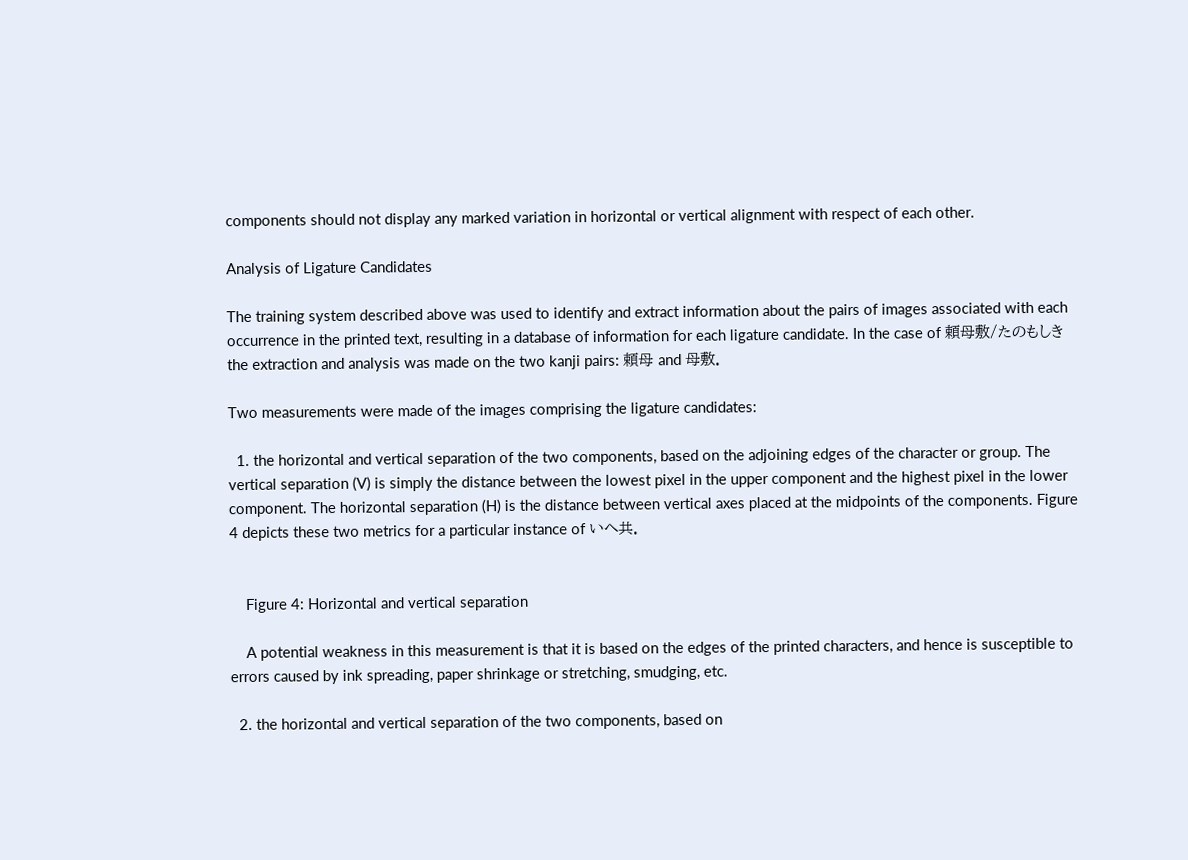components should not display any marked variation in horizontal or vertical alignment with respect of each other.

Analysis of Ligature Candidates

The training system described above was used to identify and extract information about the pairs of images associated with each occurrence in the printed text, resulting in a database of information for each ligature candidate. In the case of 頼母敷/たのもしき the extraction and analysis was made on the two kanji pairs: 頼母 and 母敷.

Two measurements were made of the images comprising the ligature candidates:

  1. the horizontal and vertical separation of the two components, based on the adjoining edges of the character or group. The vertical separation (V) is simply the distance between the lowest pixel in the upper component and the highest pixel in the lower component. The horizontal separation (H) is the distance between vertical axes placed at the midpoints of the components. Figure 4 depicts these two metrics for a particular instance of いへ共.


    Figure 4: Horizontal and vertical separation

    A potential weakness in this measurement is that it is based on the edges of the printed characters, and hence is susceptible to errors caused by ink spreading, paper shrinkage or stretching, smudging, etc.

  2. the horizontal and vertical separation of the two components, based on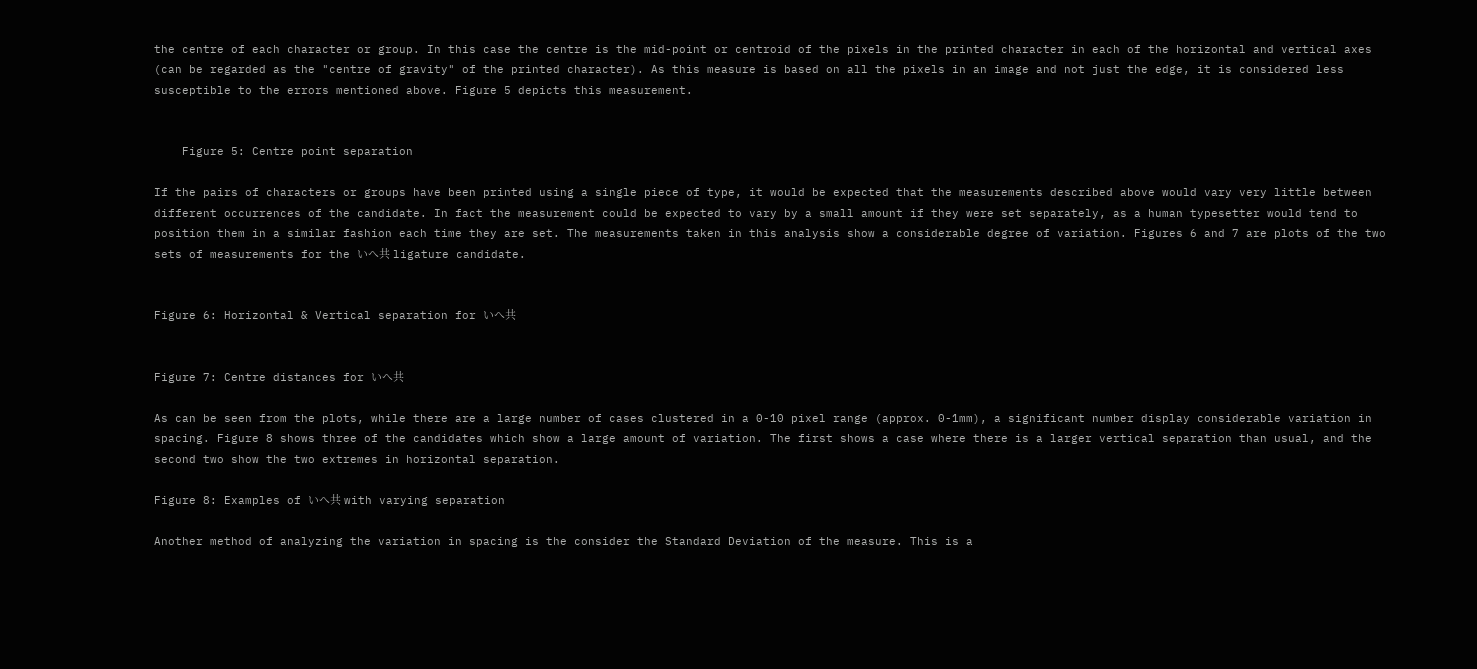the centre of each character or group. In this case the centre is the mid-point or centroid of the pixels in the printed character in each of the horizontal and vertical axes (can be regarded as the "centre of gravity" of the printed character). As this measure is based on all the pixels in an image and not just the edge, it is considered less susceptible to the errors mentioned above. Figure 5 depicts this measurement.


    Figure 5: Centre point separation

If the pairs of characters or groups have been printed using a single piece of type, it would be expected that the measurements described above would vary very little between different occurrences of the candidate. In fact the measurement could be expected to vary by a small amount if they were set separately, as a human typesetter would tend to position them in a similar fashion each time they are set. The measurements taken in this analysis show a considerable degree of variation. Figures 6 and 7 are plots of the two sets of measurements for the いへ共 ligature candidate.


Figure 6: Horizontal & Vertical separation for いへ共


Figure 7: Centre distances for いへ共

As can be seen from the plots, while there are a large number of cases clustered in a 0-10 pixel range (approx. 0-1mm), a significant number display considerable variation in spacing. Figure 8 shows three of the candidates which show a large amount of variation. The first shows a case where there is a larger vertical separation than usual, and the second two show the two extremes in horizontal separation.

Figure 8: Examples of いへ共 with varying separation

Another method of analyzing the variation in spacing is the consider the Standard Deviation of the measure. This is a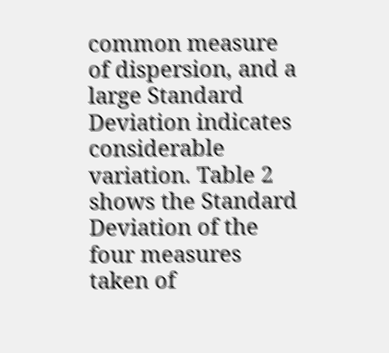common measure of dispersion, and a large Standard Deviation indicates considerable variation. Table 2 shows the Standard Deviation of the four measures taken of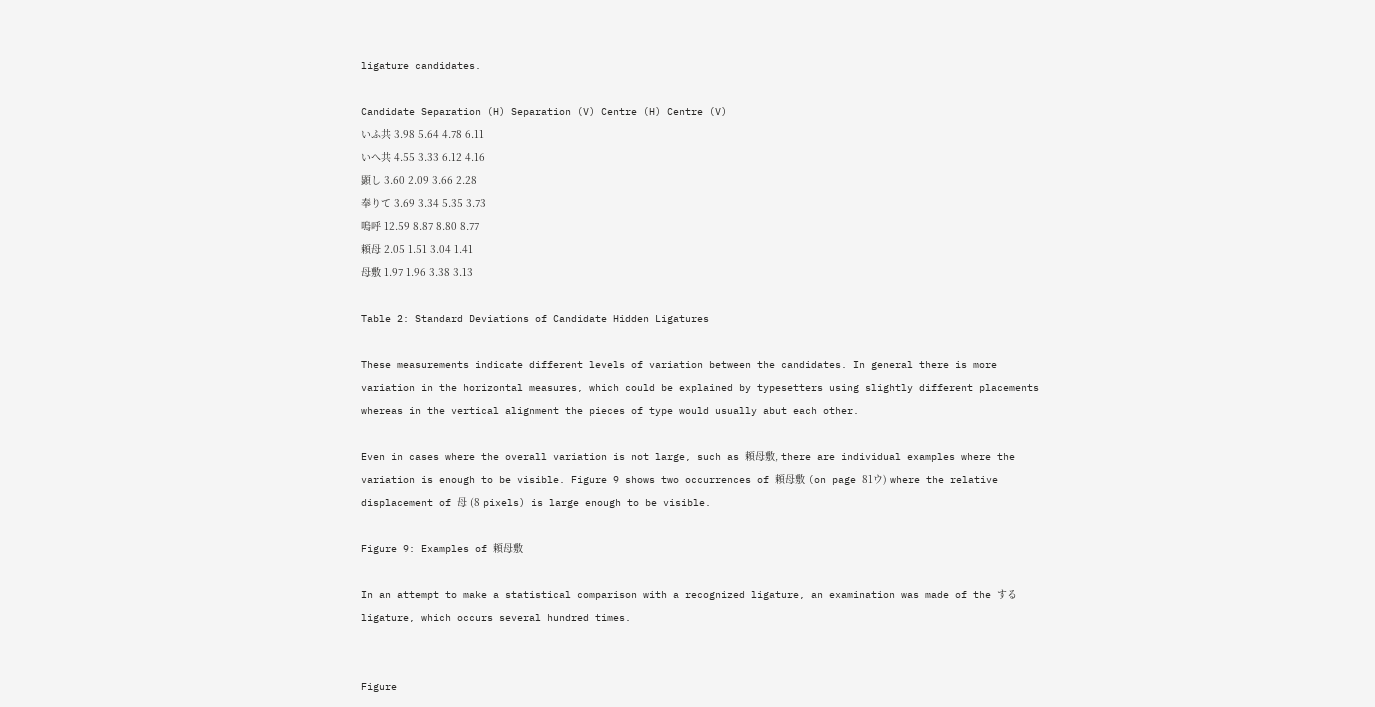ligature candidates.

Candidate Separation (H) Separation (V) Centre (H) Centre (V)
いふ共 3.98 5.64 4.78 6.11
いへ共 4.55 3.33 6.12 4.16
顕し 3.60 2.09 3.66 2.28
奉りて 3.69 3.34 5.35 3.73
嗚呼 12.59 8.87 8.80 8.77
頼母 2.05 1.51 3.04 1.41
母敷 1.97 1.96 3.38 3.13

Table 2: Standard Deviations of Candidate Hidden Ligatures

These measurements indicate different levels of variation between the candidates. In general there is more variation in the horizontal measures, which could be explained by typesetters using slightly different placements whereas in the vertical alignment the pieces of type would usually abut each other.

Even in cases where the overall variation is not large, such as 頼母敷, there are individual examples where the variation is enough to be visible. Figure 9 shows two occurrences of 頼母敷 (on page 81ウ) where the relative displacement of 母 (8 pixels) is large enough to be visible.

Figure 9: Examples of 頼母敷

In an attempt to make a statistical comparison with a recognized ligature, an examination was made of the する ligature, which occurs several hundred times.


Figure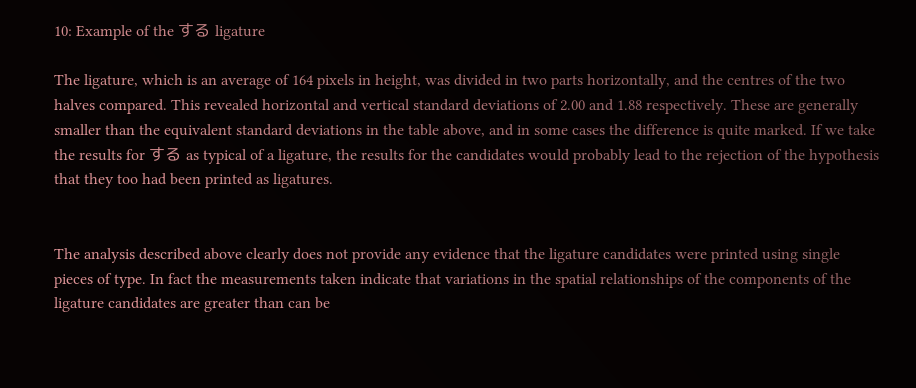10: Example of the する ligature

The ligature, which is an average of 164 pixels in height, was divided in two parts horizontally, and the centres of the two halves compared. This revealed horizontal and vertical standard deviations of 2.00 and 1.88 respectively. These are generally smaller than the equivalent standard deviations in the table above, and in some cases the difference is quite marked. If we take the results for する as typical of a ligature, the results for the candidates would probably lead to the rejection of the hypothesis that they too had been printed as ligatures.


The analysis described above clearly does not provide any evidence that the ligature candidates were printed using single pieces of type. In fact the measurements taken indicate that variations in the spatial relationships of the components of the ligature candidates are greater than can be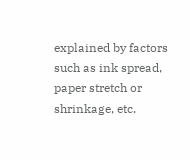explained by factors such as ink spread, paper stretch or shrinkage, etc.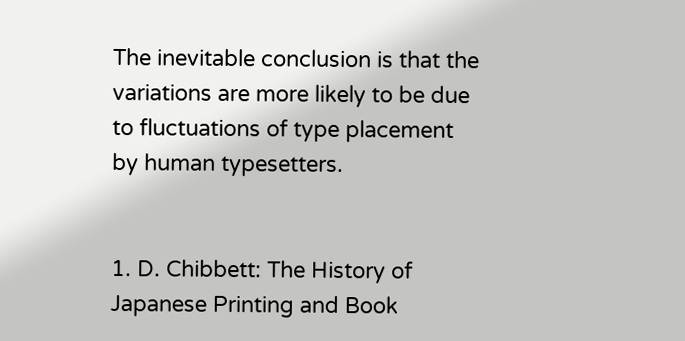The inevitable conclusion is that the variations are more likely to be due to fluctuations of type placement by human typesetters.


1. D. Chibbett: The History of Japanese Printing and Book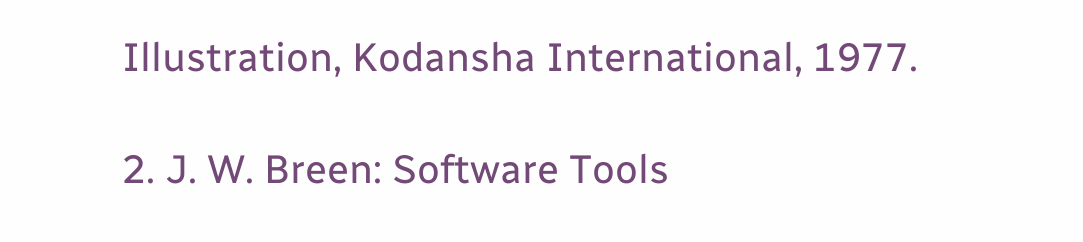Illustration, Kodansha International, 1977.

2. J. W. Breen: Software Tools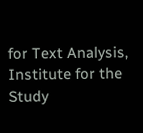for Text Analysis, Institute for the Study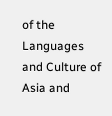of the Languages and Culture of Asia and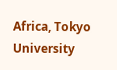Africa, Tokyo University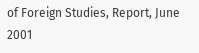of Foreign Studies, Report, June 2001